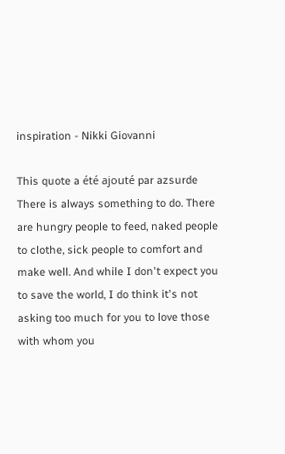inspiration - Nikki Giovanni

This quote a été ajouté par azsurde
There is always something to do. There are hungry people to feed, naked people to clothe, sick people to comfort and make well. And while I don't expect you to save the world, I do think it's not asking too much for you to love those with whom you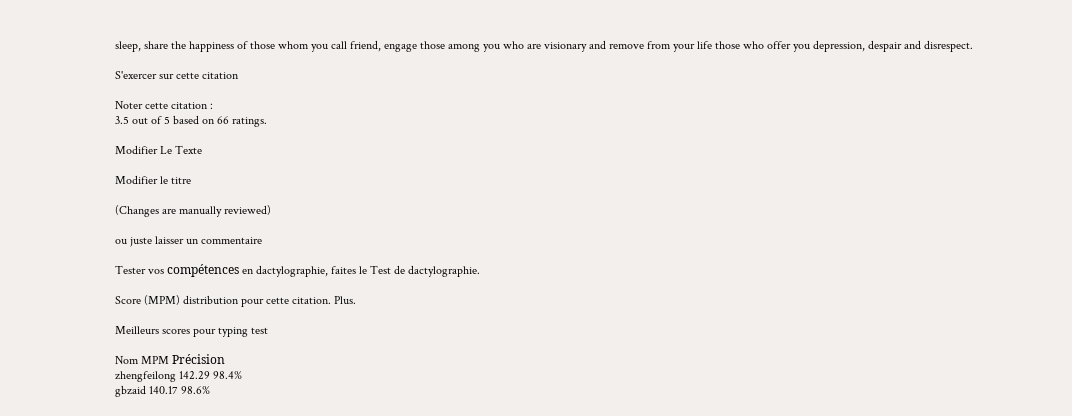sleep, share the happiness of those whom you call friend, engage those among you who are visionary and remove from your life those who offer you depression, despair and disrespect.

S'exercer sur cette citation

Noter cette citation :
3.5 out of 5 based on 66 ratings.

Modifier Le Texte

Modifier le titre

(Changes are manually reviewed)

ou juste laisser un commentaire

Tester vos compétences en dactylographie, faites le Test de dactylographie.

Score (MPM) distribution pour cette citation. Plus.

Meilleurs scores pour typing test

Nom MPM Précision
zhengfeilong 142.29 98.4%
gbzaid 140.17 98.6%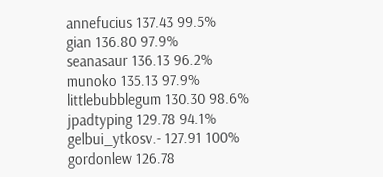annefucius 137.43 99.5%
gian 136.80 97.9%
seanasaur 136.13 96.2%
munoko 135.13 97.9%
littlebubblegum 130.30 98.6%
jpadtyping 129.78 94.1%
gelbui_ytkosv.- 127.91 100%
gordonlew 126.78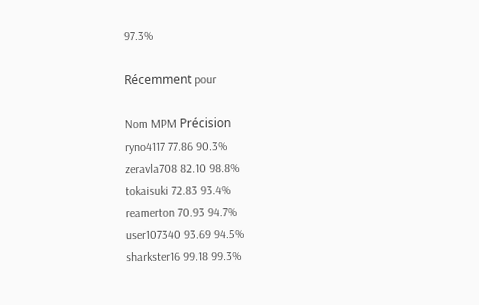97.3%

Récemment pour

Nom MPM Précision
ryno4117 77.86 90.3%
zeravla708 82.10 98.8%
tokaisuki 72.83 93.4%
reamerton 70.93 94.7%
user107340 93.69 94.5%
sharkster16 99.18 99.3%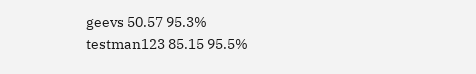geevs 50.57 95.3%
testman123 85.15 95.5%